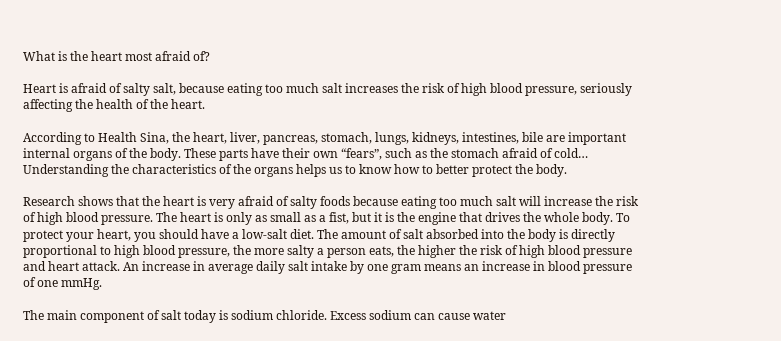What is the heart most afraid of?

Heart is afraid of salty salt, because eating too much salt increases the risk of high blood pressure, seriously affecting the health of the heart.

According to Health Sina, the heart, liver, pancreas, stomach, lungs, kidneys, intestines, bile are important internal organs of the body. These parts have their own “fears”, such as the stomach afraid of cold… Understanding the characteristics of the organs helps us to know how to better protect the body.

Research shows that the heart is very afraid of salty foods because eating too much salt will increase the risk of high blood pressure. The heart is only as small as a fist, but it is the engine that drives the whole body. To protect your heart, you should have a low-salt diet. The amount of salt absorbed into the body is directly proportional to high blood pressure, the more salty a person eats, the higher the risk of high blood pressure and heart attack. An increase in average daily salt intake by one gram means an increase in blood pressure of one mmHg.

The main component of salt today is sodium chloride. Excess sodium can cause water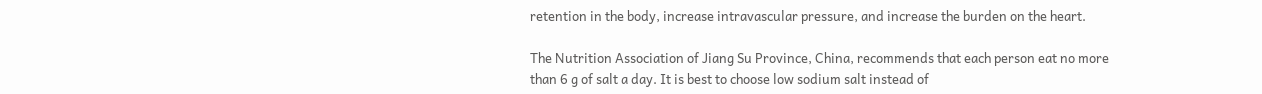retention in the body, increase intravascular pressure, and increase the burden on the heart.

The Nutrition Association of Jiang Su Province, China, recommends that each person eat no more than 6 g of salt a day. It is best to choose low sodium salt instead of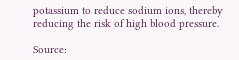potassium to reduce sodium ions, thereby reducing the risk of high blood pressure.

Source: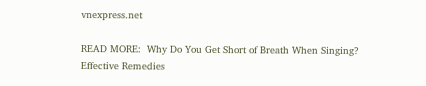vnexpress.net

READ MORE:  Why Do You Get Short of Breath When Singing? Effective Remedies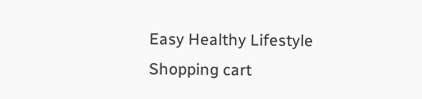Easy Healthy Lifestyle
Shopping cart